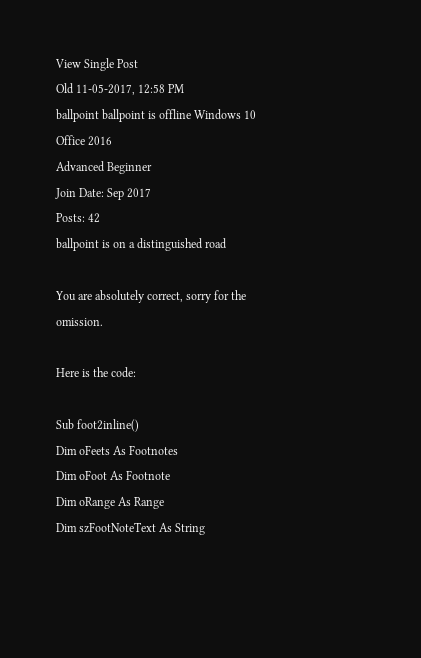View Single Post
Old 11-05-2017, 12:58 PM
ballpoint ballpoint is offline Windows 10 Office 2016
Advanced Beginner
Join Date: Sep 2017
Posts: 42
ballpoint is on a distinguished road

You are absolutely correct, sorry for the omission.

Here is the code:

Sub foot2inline()
Dim oFeets As Footnotes
Dim oFoot As Footnote
Dim oRange As Range
Dim szFootNoteText As String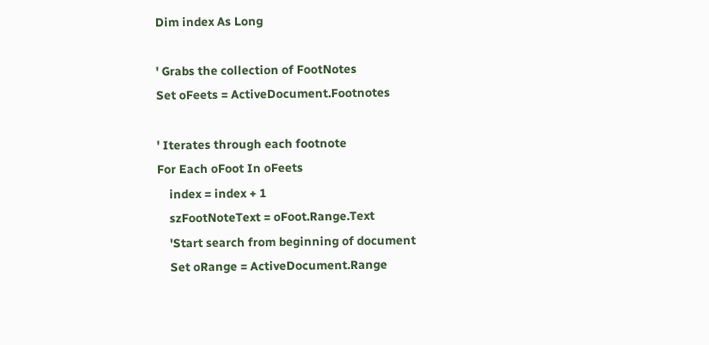Dim index As Long

' Grabs the collection of FootNotes
Set oFeets = ActiveDocument.Footnotes

' Iterates through each footnote
For Each oFoot In oFeets
    index = index + 1
    szFootNoteText = oFoot.Range.Text
    'Start search from beginning of document
    Set oRange = ActiveDocument.Range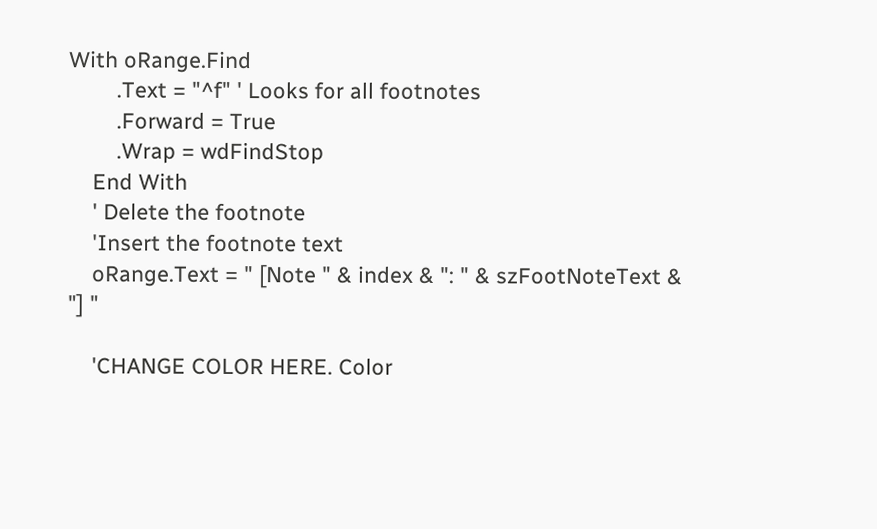With oRange.Find
        .Text = "^f" ' Looks for all footnotes
        .Forward = True
        .Wrap = wdFindStop
    End With
    ' Delete the footnote
    'Insert the footnote text
    oRange.Text = " [Note " & index & ": " & szFootNoteText & "] "

    'CHANGE COLOR HERE. Color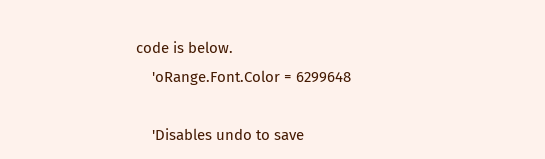code is below.
    'oRange.Font.Color = 6299648

    'Disables undo to save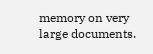memory on very large documents.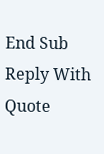End Sub
Reply With Quote